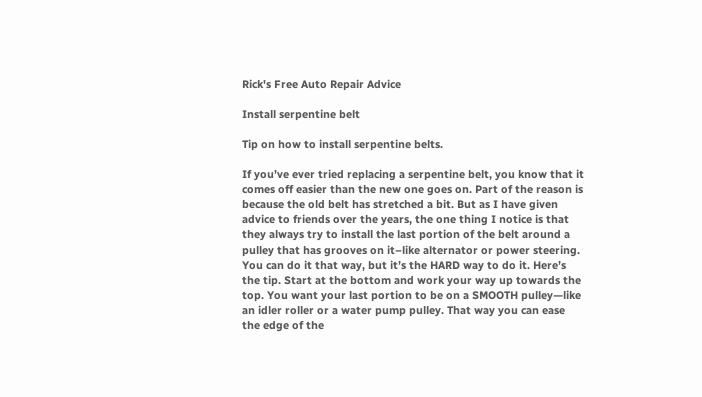Rick's Free Auto Repair Advice

Install serpentine belt

Tip on how to install serpentine belts.

If you’ve ever tried replacing a serpentine belt, you know that it comes off easier than the new one goes on. Part of the reason is because the old belt has stretched a bit. But as I have given advice to friends over the years, the one thing I notice is that they always try to install the last portion of the belt around a pulley that has grooves on it–like alternator or power steering. You can do it that way, but it’s the HARD way to do it. Here’s the tip. Start at the bottom and work your way up towards the top. You want your last portion to be on a SMOOTH pulley—like an idler roller or a water pump pulley. That way you can ease the edge of the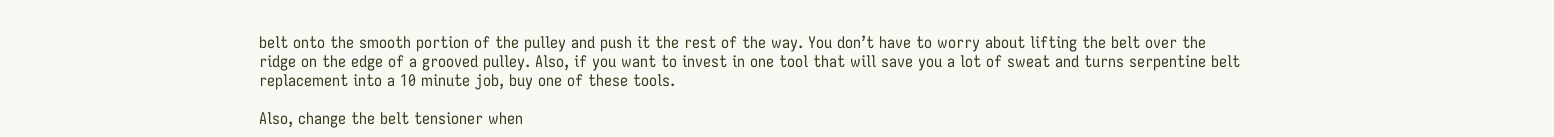belt onto the smooth portion of the pulley and push it the rest of the way. You don’t have to worry about lifting the belt over the ridge on the edge of a grooved pulley. Also, if you want to invest in one tool that will save you a lot of sweat and turns serpentine belt replacement into a 10 minute job, buy one of these tools.

Also, change the belt tensioner when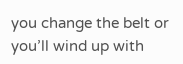you change the belt or you’ll wind up with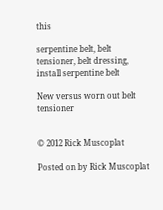this

serpentine belt, belt tensioner, belt dressing, install serpentine belt

New versus worn out belt tensioner


© 2012 Rick Muscoplat

Posted on by Rick Muscoplat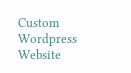Custom Wordpress Website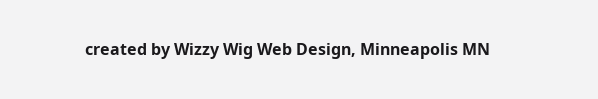created by Wizzy Wig Web Design, Minneapolis MN